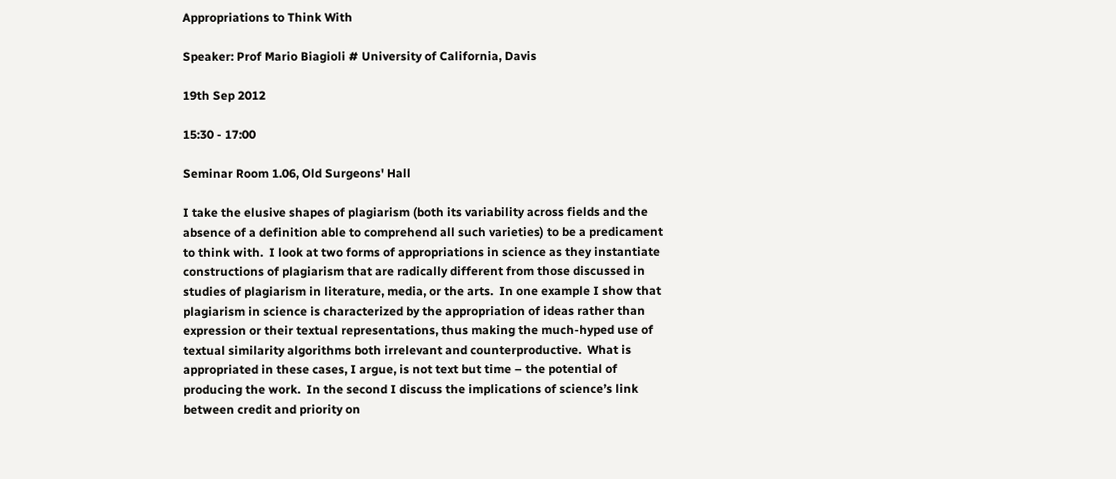Appropriations to Think With

Speaker: Prof Mario Biagioli # University of California, Davis

19th Sep 2012

15:30 - 17:00

Seminar Room 1.06, Old Surgeons' Hall

I take the elusive shapes of plagiarism (both its variability across fields and the absence of a definition able to comprehend all such varieties) to be a predicament to think with.  I look at two forms of appropriations in science as they instantiate constructions of plagiarism that are radically different from those discussed in studies of plagiarism in literature, media, or the arts.  In one example I show that plagiarism in science is characterized by the appropriation of ideas rather than expression or their textual representations, thus making the much-hyped use of textual similarity algorithms both irrelevant and counterproductive.  What is appropriated in these cases, I argue, is not text but time – the potential of producing the work.  In the second I discuss the implications of science’s link between credit and priority on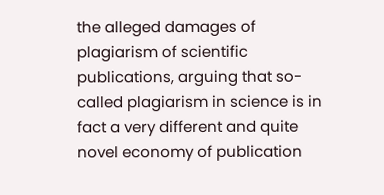the alleged damages of plagiarism of scientific publications, arguing that so-called plagiarism in science is in fact a very different and quite novel economy of publication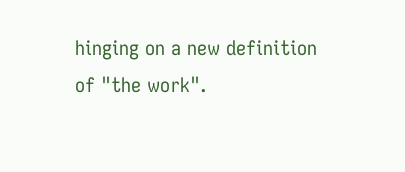hinging on a new definition of "the work".